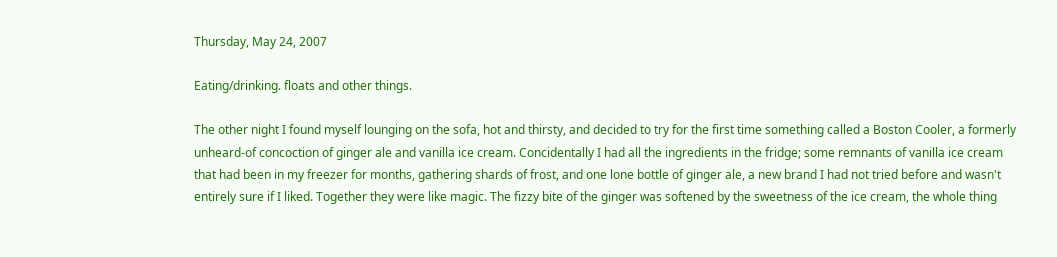Thursday, May 24, 2007

Eating/drinking. floats and other things.

The other night I found myself lounging on the sofa, hot and thirsty, and decided to try for the first time something called a Boston Cooler, a formerly unheard-of concoction of ginger ale and vanilla ice cream. Concidentally I had all the ingredients in the fridge; some remnants of vanilla ice cream that had been in my freezer for months, gathering shards of frost, and one lone bottle of ginger ale, a new brand I had not tried before and wasn't entirely sure if I liked. Together they were like magic. The fizzy bite of the ginger was softened by the sweetness of the ice cream, the whole thing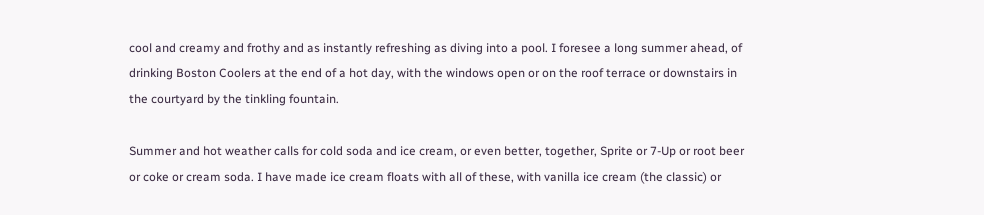cool and creamy and frothy and as instantly refreshing as diving into a pool. I foresee a long summer ahead, of drinking Boston Coolers at the end of a hot day, with the windows open or on the roof terrace or downstairs in the courtyard by the tinkling fountain.

Summer and hot weather calls for cold soda and ice cream, or even better, together, Sprite or 7-Up or root beer or coke or cream soda. I have made ice cream floats with all of these, with vanilla ice cream (the classic) or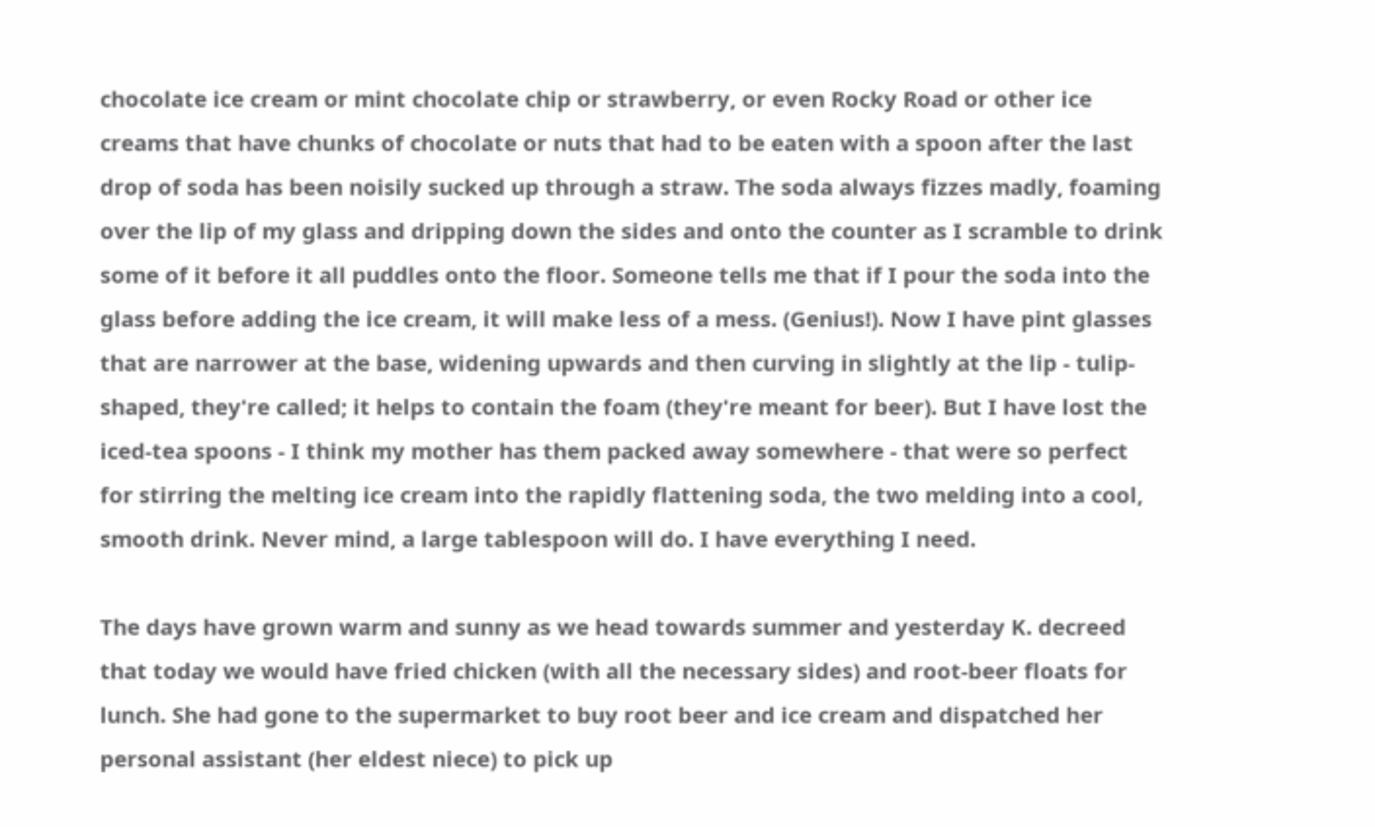chocolate ice cream or mint chocolate chip or strawberry, or even Rocky Road or other ice creams that have chunks of chocolate or nuts that had to be eaten with a spoon after the last drop of soda has been noisily sucked up through a straw. The soda always fizzes madly, foaming over the lip of my glass and dripping down the sides and onto the counter as I scramble to drink some of it before it all puddles onto the floor. Someone tells me that if I pour the soda into the glass before adding the ice cream, it will make less of a mess. (Genius!). Now I have pint glasses that are narrower at the base, widening upwards and then curving in slightly at the lip - tulip-shaped, they're called; it helps to contain the foam (they're meant for beer). But I have lost the iced-tea spoons - I think my mother has them packed away somewhere - that were so perfect for stirring the melting ice cream into the rapidly flattening soda, the two melding into a cool, smooth drink. Never mind, a large tablespoon will do. I have everything I need.

The days have grown warm and sunny as we head towards summer and yesterday K. decreed that today we would have fried chicken (with all the necessary sides) and root-beer floats for lunch. She had gone to the supermarket to buy root beer and ice cream and dispatched her personal assistant (her eldest niece) to pick up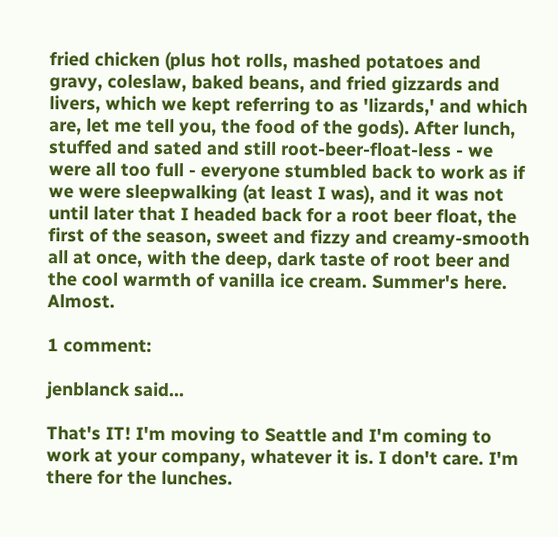fried chicken (plus hot rolls, mashed potatoes and gravy, coleslaw, baked beans, and fried gizzards and livers, which we kept referring to as 'lizards,' and which are, let me tell you, the food of the gods). After lunch, stuffed and sated and still root-beer-float-less - we were all too full - everyone stumbled back to work as if we were sleepwalking (at least I was), and it was not until later that I headed back for a root beer float, the first of the season, sweet and fizzy and creamy-smooth all at once, with the deep, dark taste of root beer and the cool warmth of vanilla ice cream. Summer's here. Almost.

1 comment:

jenblanck said...

That's IT! I'm moving to Seattle and I'm coming to work at your company, whatever it is. I don't care. I'm there for the lunches.